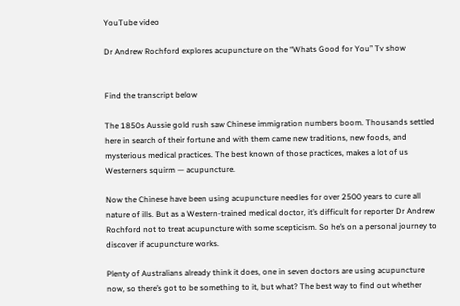YouTube video

Dr Andrew Rochford explores acupuncture on the “Whats Good for You” Tv show


Find the transcript below

The 1850s Aussie gold rush saw Chinese immigration numbers boom. Thousands settled here in search of their fortune and with them came new traditions, new foods, and mysterious medical practices. The best known of those practices, makes a lot of us Westerners squirm — acupuncture.

Now the Chinese have been using acupuncture needles for over 2500 years to cure all nature of ills. But as a Western-trained medical doctor, it’s difficult for reporter Dr Andrew Rochford not to treat acupuncture with some scepticism. So he’s on a personal journey to discover if acupuncture works.

Plenty of Australians already think it does, one in seven doctors are using acupuncture now, so there’s got to be something to it, but what? The best way to find out whether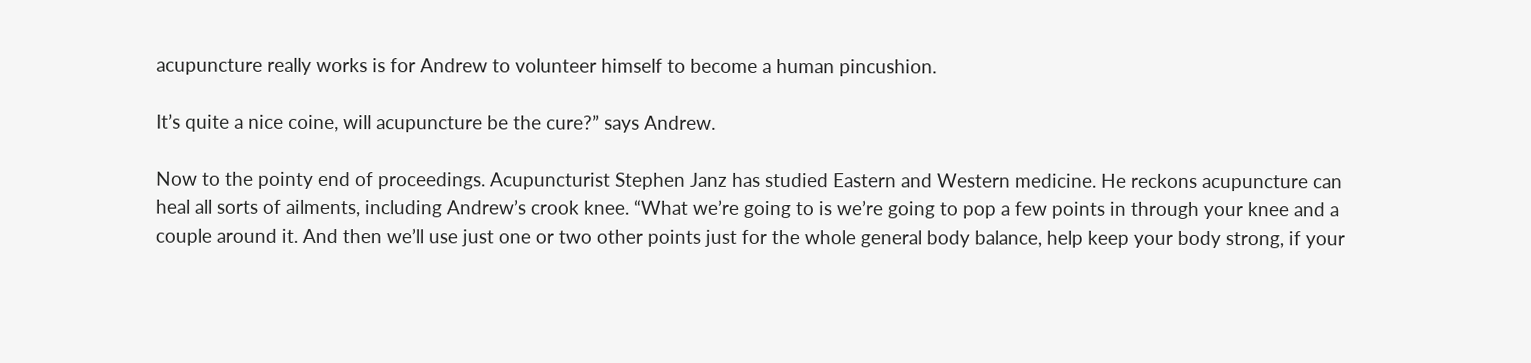acupuncture really works is for Andrew to volunteer himself to become a human pincushion.

It’s quite a nice coine, will acupuncture be the cure?” says Andrew.

Now to the pointy end of proceedings. Acupuncturist Stephen Janz has studied Eastern and Western medicine. He reckons acupuncture can heal all sorts of ailments, including Andrew’s crook knee. “What we’re going to is we’re going to pop a few points in through your knee and a couple around it. And then we’ll use just one or two other points just for the whole general body balance, help keep your body strong, if your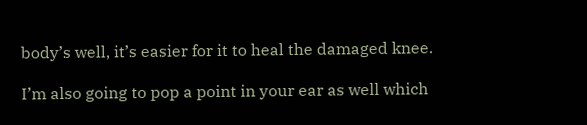body’s well, it’s easier for it to heal the damaged knee.

I’m also going to pop a point in your ear as well which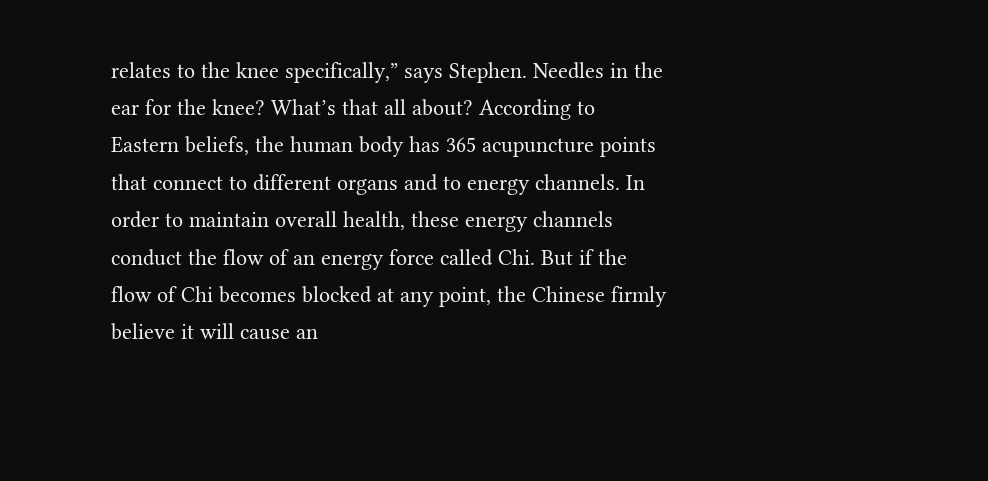relates to the knee specifically,” says Stephen. Needles in the ear for the knee? What’s that all about? According to Eastern beliefs, the human body has 365 acupuncture points that connect to different organs and to energy channels. In order to maintain overall health, these energy channels conduct the flow of an energy force called Chi. But if the flow of Chi becomes blocked at any point, the Chinese firmly believe it will cause an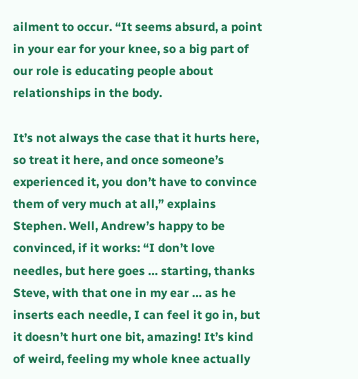ailment to occur. “It seems absurd, a point in your ear for your knee, so a big part of our role is educating people about relationships in the body.

It’s not always the case that it hurts here, so treat it here, and once someone’s experienced it, you don’t have to convince them of very much at all,” explains Stephen. Well, Andrew’s happy to be convinced, if it works: “I don’t love needles, but here goes … starting, thanks Steve, with that one in my ear … as he inserts each needle, I can feel it go in, but it doesn’t hurt one bit, amazing! It’s kind of weird, feeling my whole knee actually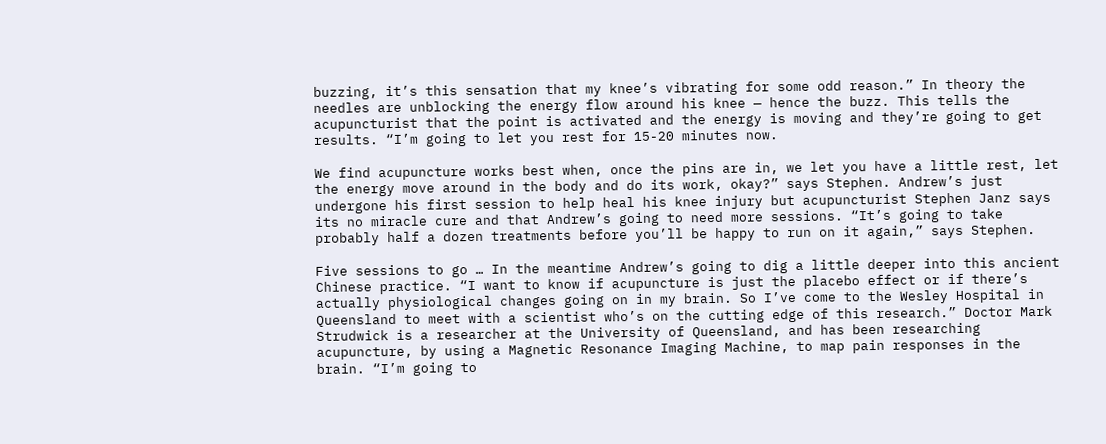buzzing, it’s this sensation that my knee’s vibrating for some odd reason.” In theory the needles are unblocking the energy flow around his knee — hence the buzz. This tells the acupuncturist that the point is activated and the energy is moving and they’re going to get results. “I’m going to let you rest for 15-20 minutes now.

We find acupuncture works best when, once the pins are in, we let you have a little rest, let the energy move around in the body and do its work, okay?” says Stephen. Andrew’s just undergone his first session to help heal his knee injury but acupuncturist Stephen Janz says its no miracle cure and that Andrew’s going to need more sessions. “It’s going to take probably half a dozen treatments before you’ll be happy to run on it again,” says Stephen.

Five sessions to go … In the meantime Andrew’s going to dig a little deeper into this ancient Chinese practice. “I want to know if acupuncture is just the placebo effect or if there’s actually physiological changes going on in my brain. So I’ve come to the Wesley Hospital in Queensland to meet with a scientist who’s on the cutting edge of this research.” Doctor Mark Strudwick is a researcher at the University of Queensland, and has been researching acupuncture, by using a Magnetic Resonance Imaging Machine, to map pain responses in the brain. “I’m going to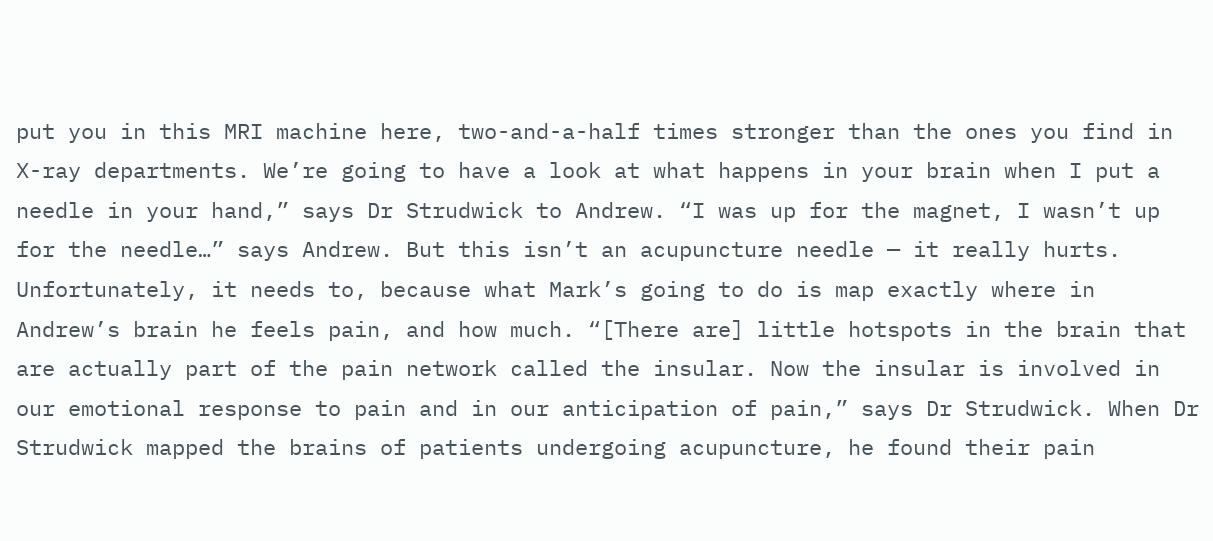put you in this MRI machine here, two-and-a-half times stronger than the ones you find in X-ray departments. We’re going to have a look at what happens in your brain when I put a needle in your hand,” says Dr Strudwick to Andrew. “I was up for the magnet, I wasn’t up for the needle…” says Andrew. But this isn’t an acupuncture needle — it really hurts. Unfortunately, it needs to, because what Mark’s going to do is map exactly where in Andrew’s brain he feels pain, and how much. “[There are] little hotspots in the brain that are actually part of the pain network called the insular. Now the insular is involved in our emotional response to pain and in our anticipation of pain,” says Dr Strudwick. When Dr Strudwick mapped the brains of patients undergoing acupuncture, he found their pain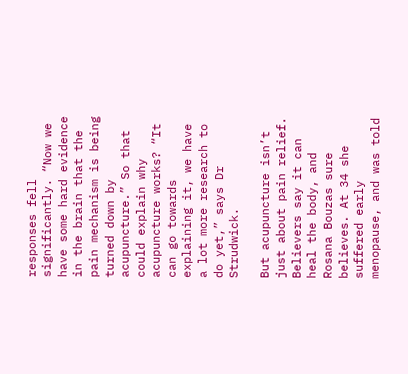responses fell significantly. “Now we have some hard evidence in the brain that the pain mechanism is being turned down by acupuncture.” So that could explain why acupuncture works? “It can go towards explaining it, we have a lot more research to do yet,” says Dr Strudwick.

But acupuncture isn’t just about pain relief. Believers say it can heal the body, and Rosana Bouzas sure believes. At 34 she suffered early menopause, and was told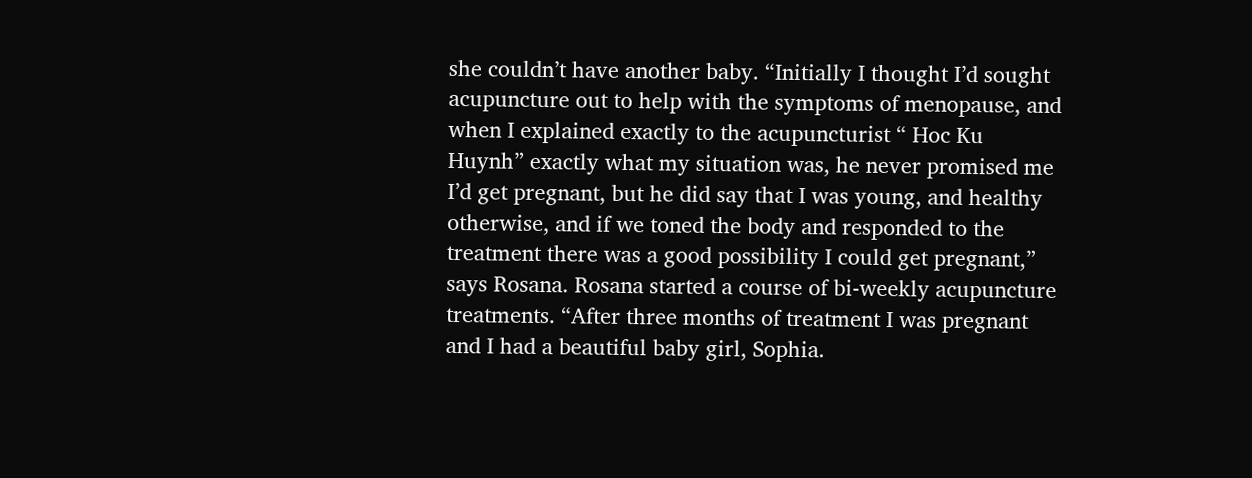she couldn’t have another baby. “Initially I thought I’d sought acupuncture out to help with the symptoms of menopause, and when I explained exactly to the acupuncturist “ Hoc Ku Huynh” exactly what my situation was, he never promised me I’d get pregnant, but he did say that I was young, and healthy otherwise, and if we toned the body and responded to the treatment there was a good possibility I could get pregnant,” says Rosana. Rosana started a course of bi-weekly acupuncture treatments. “After three months of treatment I was pregnant and I had a beautiful baby girl, Sophia.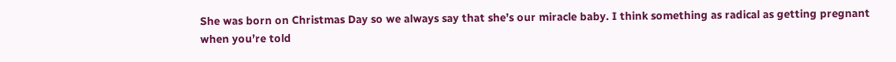She was born on Christmas Day so we always say that she’s our miracle baby. I think something as radical as getting pregnant when you’re told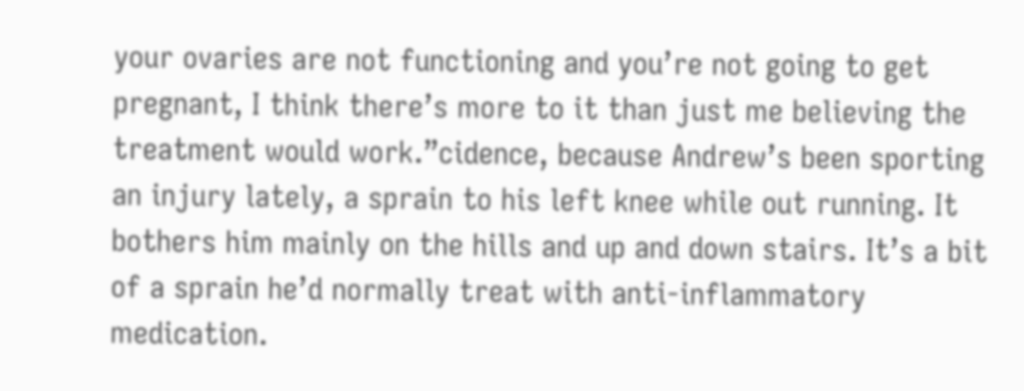your ovaries are not functioning and you’re not going to get pregnant, I think there’s more to it than just me believing the treatment would work.”cidence, because Andrew’s been sporting an injury lately, a sprain to his left knee while out running. It bothers him mainly on the hills and up and down stairs. It’s a bit of a sprain he’d normally treat with anti-inflammatory medication.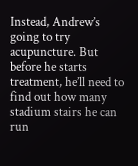Instead, Andrew’s going to try acupuncture. But before he starts treatment, he’ll need to find out how many stadium stairs he can run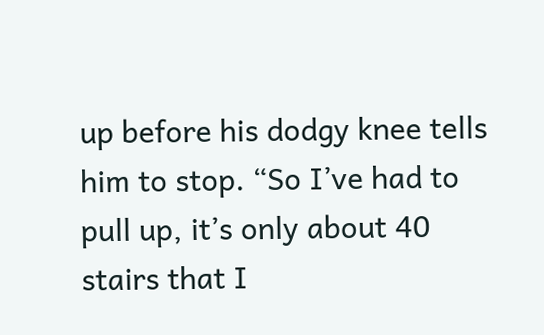up before his dodgy knee tells him to stop. “So I’ve had to pull up, it’s only about 40 stairs that I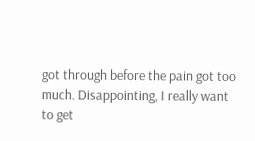got through before the pain got too much. Disappointing, I really want to get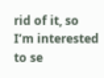rid of it, so I’m interested to se